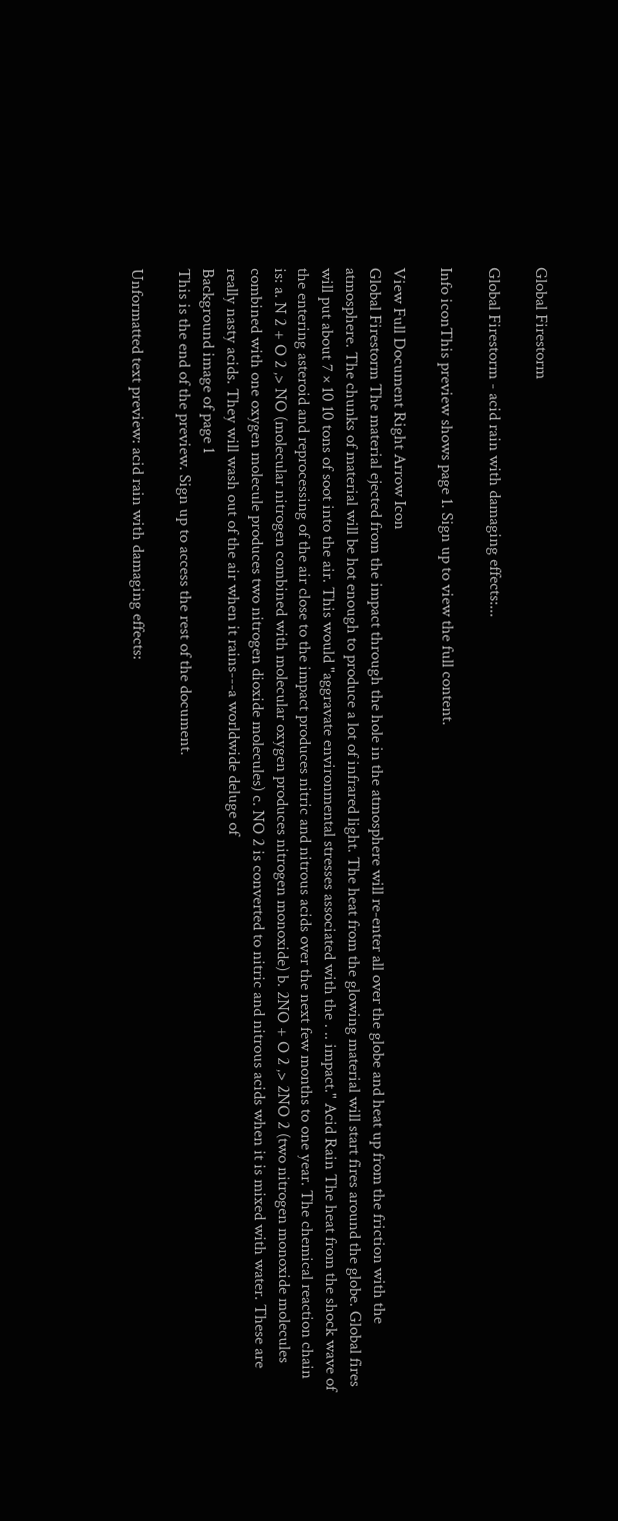Global Firestorm

Global Firestorm - acid rain with damaging effects:...

Info iconThis preview shows page 1. Sign up to view the full content.

View Full Document Right Arrow Icon
Global Firestorm The material ejected from the impact through the hole in the atmosphere will re-enter all over the globe and heat up from the friction with the atmosphere. The chunks of material will be hot enough to produce a lot of infrared light. The heat from the glowing material will start fires around the globe. Global fires will put about 7 × 10 10 tons of soot into the air. This would "aggravate environmental stresses associated with the . .. impact." Acid Rain The heat from the shock wave of the entering asteroid and reprocessing of the air close to the impact produces nitric and nitrous acids over the next few months to one year. The chemical reaction chain is: a. N 2 + O 2 ‚> NO (molecular nitrogen combined with molecular oxygen produces nitrogen monoxide) b. 2NO + O 2 ‚> 2NO 2 (two nitrogen monoxide molecules combined with one oxygen molecule produces two nitrogen dioxide molecules) c. NO 2 is converted to nitric and nitrous acids when it is mixed with water. These are really nasty acids. They will wash out of the air when it rains---a worldwide deluge of
Background image of page 1
This is the end of the preview. Sign up to access the rest of the document.

Unformatted text preview: acid rain with damaging effects: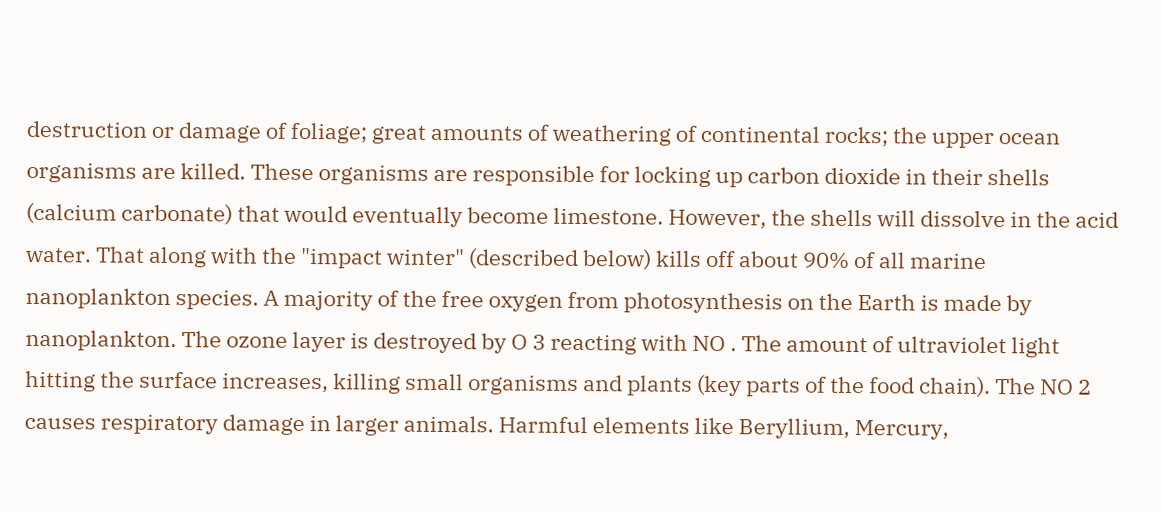destruction or damage of foliage; great amounts of weathering of continental rocks; the upper ocean organisms are killed. These organisms are responsible for locking up carbon dioxide in their shells (calcium carbonate) that would eventually become limestone. However, the shells will dissolve in the acid water. That along with the "impact winter" (described below) kills off about 90% of all marine nanoplankton species. A majority of the free oxygen from photosynthesis on the Earth is made by nanoplankton. The ozone layer is destroyed by O 3 reacting with NO . The amount of ultraviolet light hitting the surface increases, killing small organisms and plants (key parts of the food chain). The NO 2 causes respiratory damage in larger animals. Harmful elements like Beryllium, Mercury,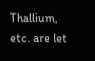Thallium, etc. are let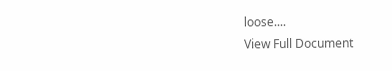loose....
View Full Document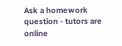Ask a homework question - tutors are online